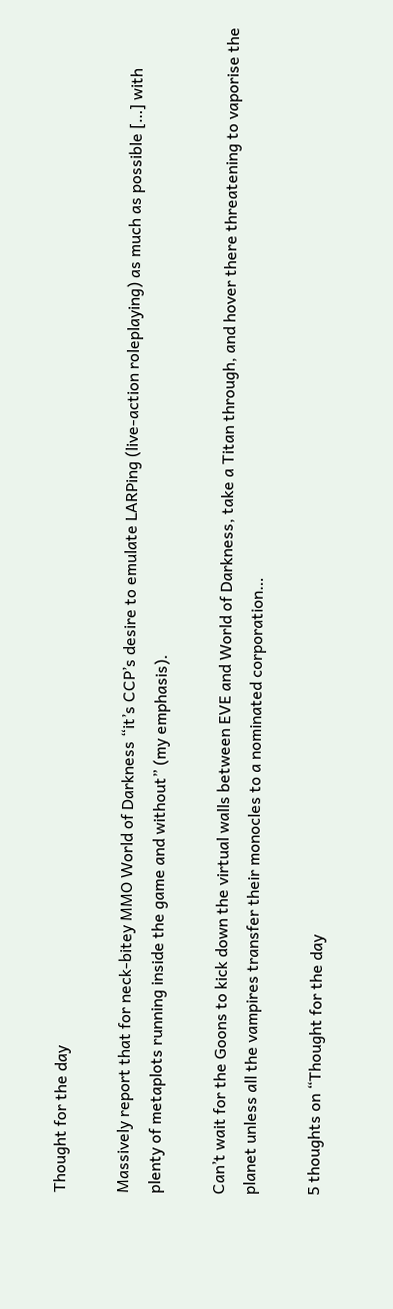Thought for the day

Massively report that for neck-bitey MMO World of Darkness “it’s CCP’s desire to emulate LARPing (live-action roleplaying) as much as possible […] with plenty of metaplots running inside the game and without” (my emphasis).

Can’t wait for the Goons to kick down the virtual walls between EVE and World of Darkness, take a Titan through, and hover there threatening to vaporise the planet unless all the vampires transfer their monocles to a nominated corporation…

5 thoughts on “Thought for the day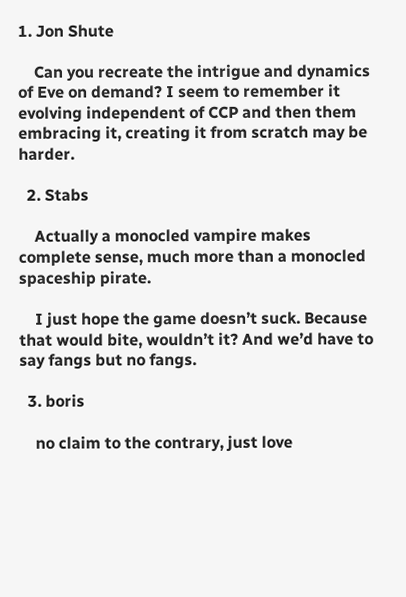1. Jon Shute

    Can you recreate the intrigue and dynamics of Eve on demand? I seem to remember it evolving independent of CCP and then them embracing it, creating it from scratch may be harder.

  2. Stabs

    Actually a monocled vampire makes complete sense, much more than a monocled spaceship pirate.

    I just hope the game doesn’t suck. Because that would bite, wouldn’t it? And we’d have to say fangs but no fangs.

  3. boris

    no claim to the contrary, just love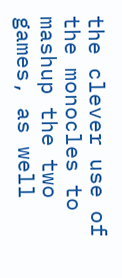the clever use of the monocles to mashup the two games, as well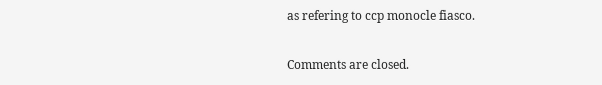as refering to ccp monocle fiasco.

Comments are closed.